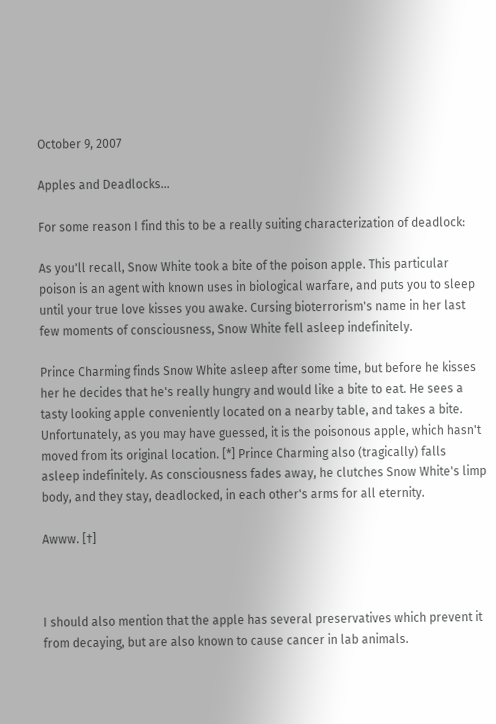October 9, 2007

Apples and Deadlocks...

For some reason I find this to be a really suiting characterization of deadlock:

As you'll recall, Snow White took a bite of the poison apple. This particular poison is an agent with known uses in biological warfare, and puts you to sleep until your true love kisses you awake. Cursing bioterrorism's name in her last few moments of consciousness, Snow White fell asleep indefinitely.

Prince Charming finds Snow White asleep after some time, but before he kisses her he decides that he's really hungry and would like a bite to eat. He sees a tasty looking apple conveniently located on a nearby table, and takes a bite. Unfortunately, as you may have guessed, it is the poisonous apple, which hasn't moved from its original location. [*] Prince Charming also (tragically) falls asleep indefinitely. As consciousness fades away, he clutches Snow White's limp body, and they stay, deadlocked, in each other's arms for all eternity.

Awww. [†]



I should also mention that the apple has several preservatives which prevent it from decaying, but are also known to cause cancer in lab animals.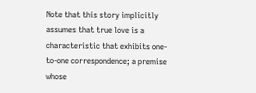Note that this story implicitly assumes that true love is a characteristic that exhibits one-to-one correspondence; a premise whose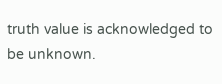truth value is acknowledged to be unknown.